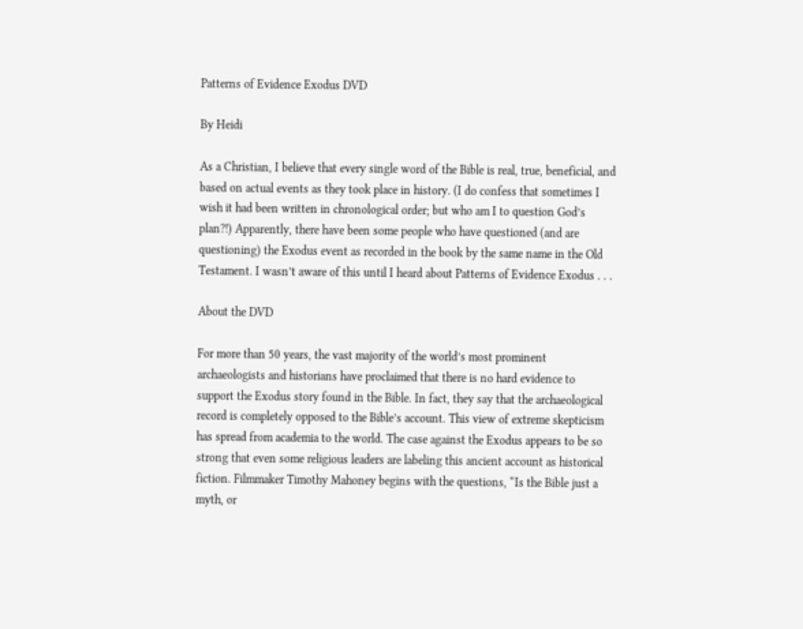Patterns of Evidence Exodus DVD

By Heidi

As a Christian, I believe that every single word of the Bible is real, true, beneficial, and based on actual events as they took place in history. (I do confess that sometimes I wish it had been written in chronological order; but who am I to question God’s plan?!) Apparently, there have been some people who have questioned (and are questioning) the Exodus event as recorded in the book by the same name in the Old Testament. I wasn’t aware of this until I heard about Patterns of Evidence Exodus . . .

About the DVD

For more than 50 years, the vast majority of the world’s most prominent archaeologists and historians have proclaimed that there is no hard evidence to support the Exodus story found in the Bible. In fact, they say that the archaeological record is completely opposed to the Bible’s account. This view of extreme skepticism has spread from academia to the world. The case against the Exodus appears to be so strong that even some religious leaders are labeling this ancient account as historical fiction. Filmmaker Timothy Mahoney begins with the questions, “Is the Bible just a myth, or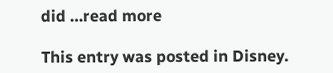did …read more

This entry was posted in Disney.